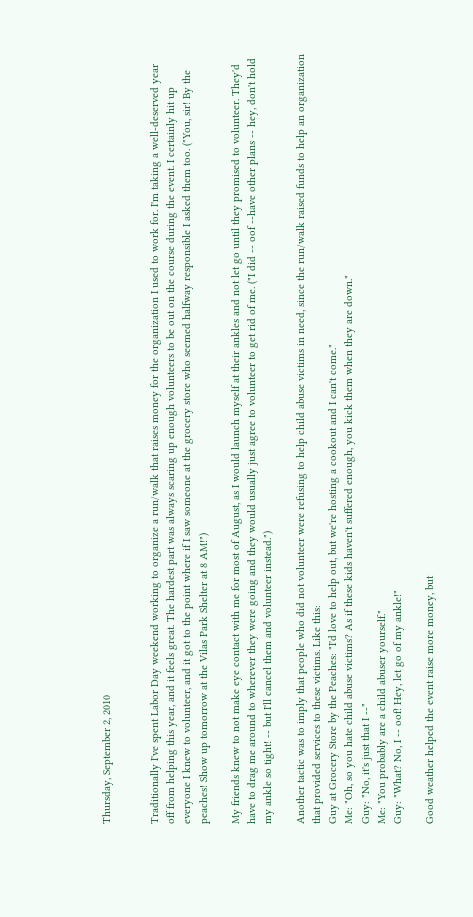Thursday, September 2, 2010


Traditionally I've spent Labor Day weekend working to organize a run/walk that raises money for the organization I used to work for. I'm taking a well-deserved year off from helping this year, and it feels great. The hardest part was always scaring up enough volunteers to be out on the course during the event. I certainly hit up everyone I knew to volunteer, and it got to the point where if I saw someone at the grocery store who seemed halfway responsible I asked them too. ("You, sir! By the peaches! Show up tomorrow at the Vilas Park Shelter at 8 AM!")

My friends knew to not make eye contact with me for most of August, as I would launch myself at their ankles and not let go until they promised to volunteer. They'd have to drag me around to wherever they were going and they would usually just agree to volunteer to get rid of me. ("I did -- oof --have other plans -- hey, don't hold my ankle so tight! -- but I'll cancel them and volunteer instead.")

Another tactic was to imply that people who did not volunteer were refusing to help child abuse victims in need, since the run/walk raised funds to help an organization that provided services to these victims. Like this:
Guy at Grocery Store by the Peaches: "I'd love to help out, but we're hosting a cookout and I can't come."
Me: "Oh, so you hate child abuse victims? As if these kids haven't suffered enough, you kick them when they are down."
Guy: "No, it's just that I --"
Me: "You probably are a child abuser yourself."
Guy: "What? No, I -- oof! Hey, let go of my ankle!"

Good weather helped the event raise more money, but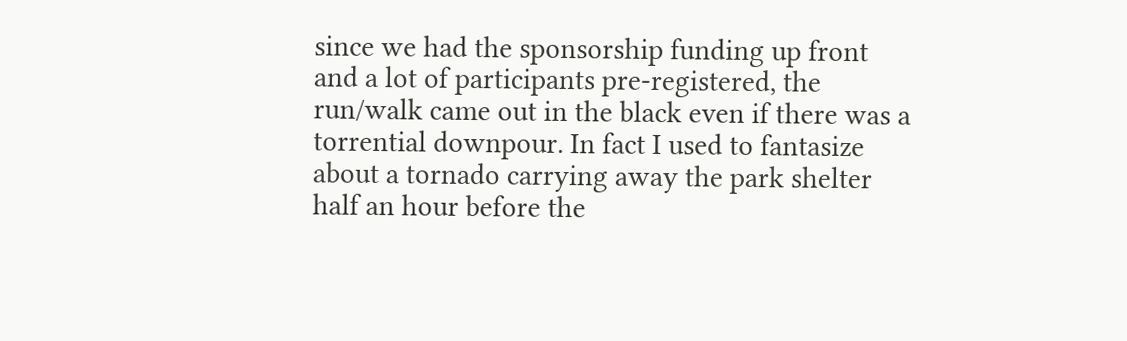since we had the sponsorship funding up front and a lot of participants pre-registered, the run/walk came out in the black even if there was a torrential downpour. In fact I used to fantasize about a tornado carrying away the park shelter half an hour before the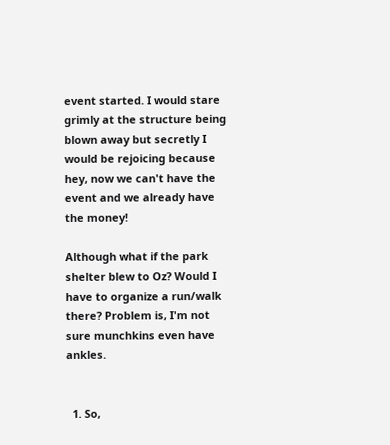event started. I would stare grimly at the structure being blown away but secretly I would be rejoicing because hey, now we can't have the event and we already have the money!

Although what if the park shelter blew to Oz? Would I have to organize a run/walk there? Problem is, I'm not sure munchkins even have ankles.


  1. So,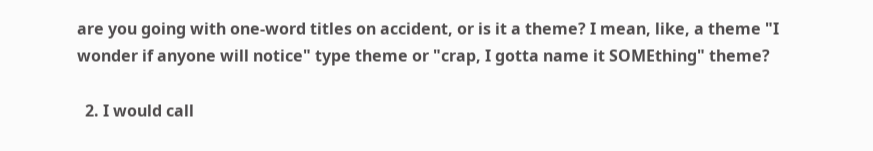are you going with one-word titles on accident, or is it a theme? I mean, like, a theme "I wonder if anyone will notice" type theme or "crap, I gotta name it SOMEthing" theme?

  2. I would call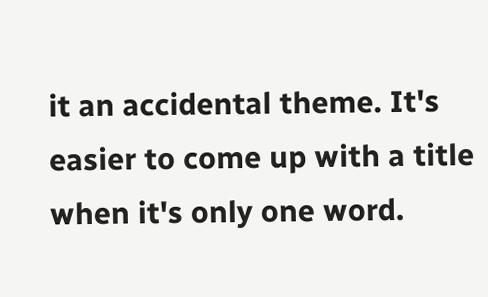it an accidental theme. It's easier to come up with a title when it's only one word.